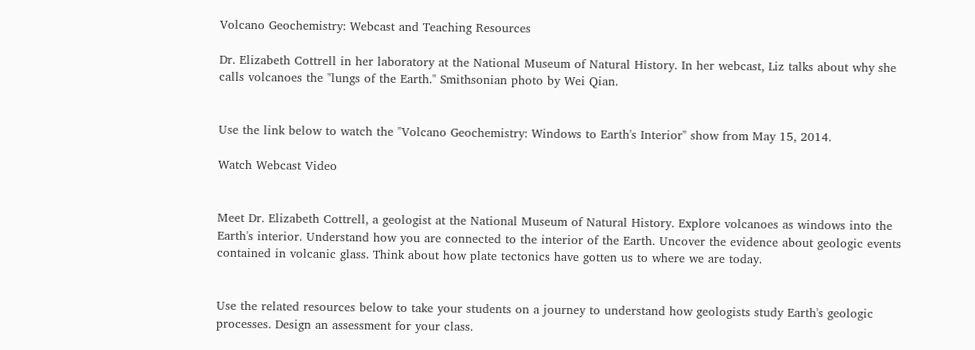Volcano Geochemistry: Webcast and Teaching Resources

Dr. Elizabeth Cottrell in her laboratory at the National Museum of Natural History. In her webcast, Liz talks about why she calls volcanoes the "lungs of the Earth." Smithsonian photo by Wei Qian.


Use the link below to watch the "Volcano Geochemistry: Windows to Earth's Interior" show from May 15, 2014.

Watch Webcast Video


Meet Dr. Elizabeth Cottrell, a geologist at the National Museum of Natural History. Explore volcanoes as windows into the Earth's interior. Understand how you are connected to the interior of the Earth. Uncover the evidence about geologic events contained in volcanic glass. Think about how plate tectonics have gotten us to where we are today.


Use the related resources below to take your students on a journey to understand how geologists study Earth's geologic processes. Design an assessment for your class.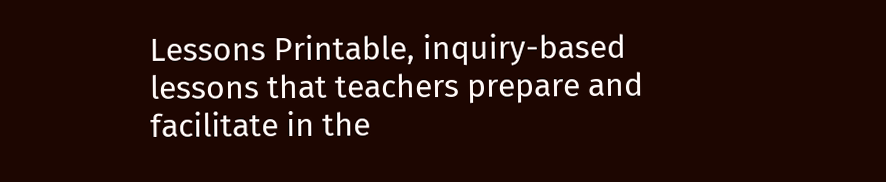Lessons Printable, inquiry-based lessons that teachers prepare and facilitate in the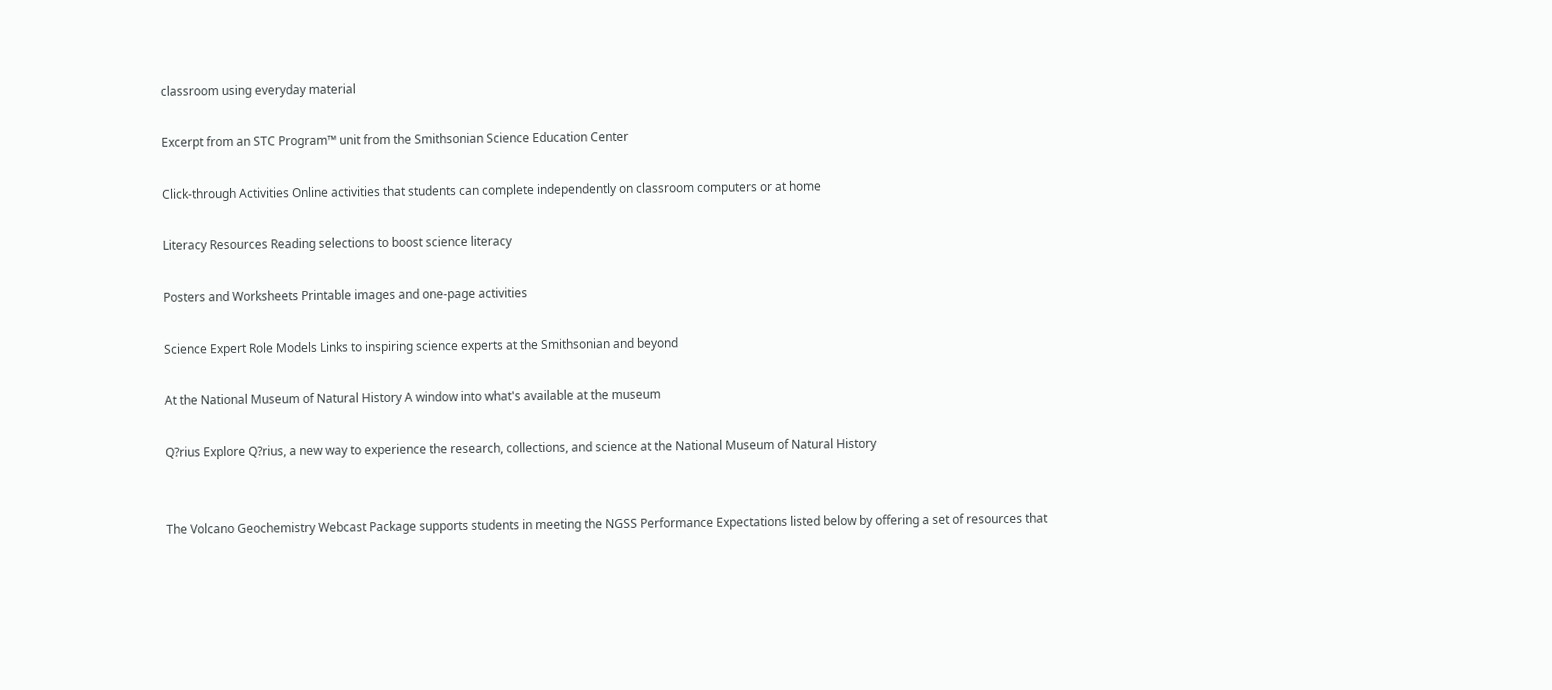classroom using everyday material

Excerpt from an STC Program™ unit from the Smithsonian Science Education Center

Click-through Activities Online activities that students can complete independently on classroom computers or at home

Literacy Resources Reading selections to boost science literacy

Posters and Worksheets Printable images and one-page activities

Science Expert Role Models Links to inspiring science experts at the Smithsonian and beyond

At the National Museum of Natural History A window into what's available at the museum

Q?rius Explore Q?rius, a new way to experience the research, collections, and science at the National Museum of Natural History


The Volcano Geochemistry Webcast Package supports students in meeting the NGSS Performance Expectations listed below by offering a set of resources that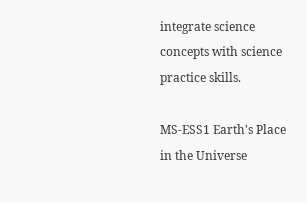integrate science concepts with science practice skills.

MS-ESS1 Earth's Place in the Universe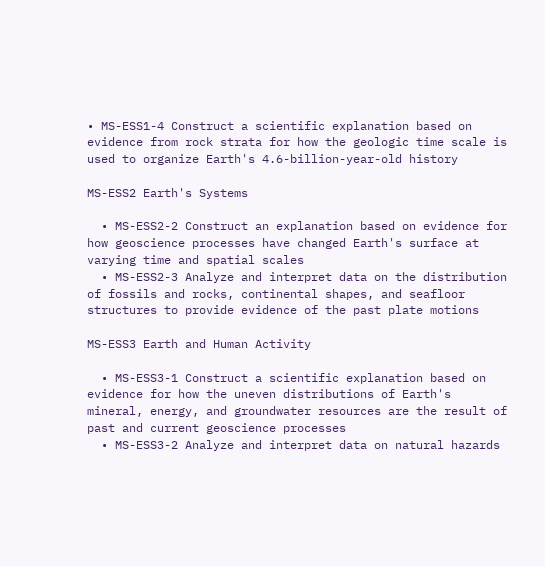• MS-ESS1-4 Construct a scientific explanation based on evidence from rock strata for how the geologic time scale is used to organize Earth's 4.6-billion-year-old history

MS-ESS2 Earth's Systems

  • MS-ESS2-2 Construct an explanation based on evidence for how geoscience processes have changed Earth's surface at varying time and spatial scales
  • MS-ESS2-3 Analyze and interpret data on the distribution of fossils and rocks, continental shapes, and seafloor structures to provide evidence of the past plate motions

MS-ESS3 Earth and Human Activity

  • MS-ESS3-1 Construct a scientific explanation based on evidence for how the uneven distributions of Earth's mineral, energy, and groundwater resources are the result of past and current geoscience processes
  • MS-ESS3-2 Analyze and interpret data on natural hazards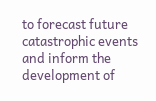to forecast future catastrophic events and inform the development of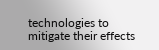technologies to mitigate their effects